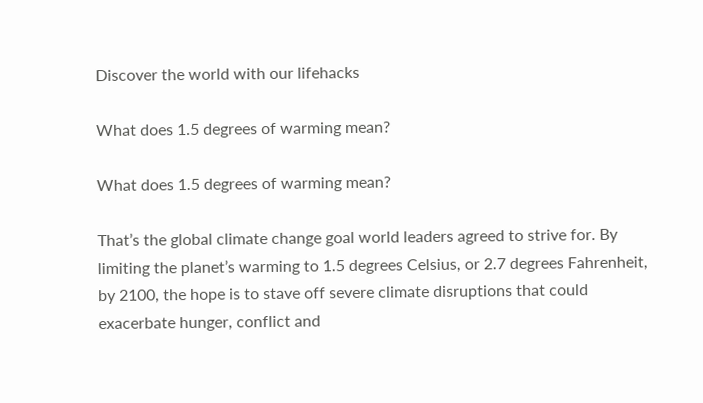Discover the world with our lifehacks

What does 1.5 degrees of warming mean?

What does 1.5 degrees of warming mean?

That’s the global climate change goal world leaders agreed to strive for. By limiting the planet’s warming to 1.5 degrees Celsius, or 2.7 degrees Fahrenheit, by 2100, the hope is to stave off severe climate disruptions that could exacerbate hunger, conflict and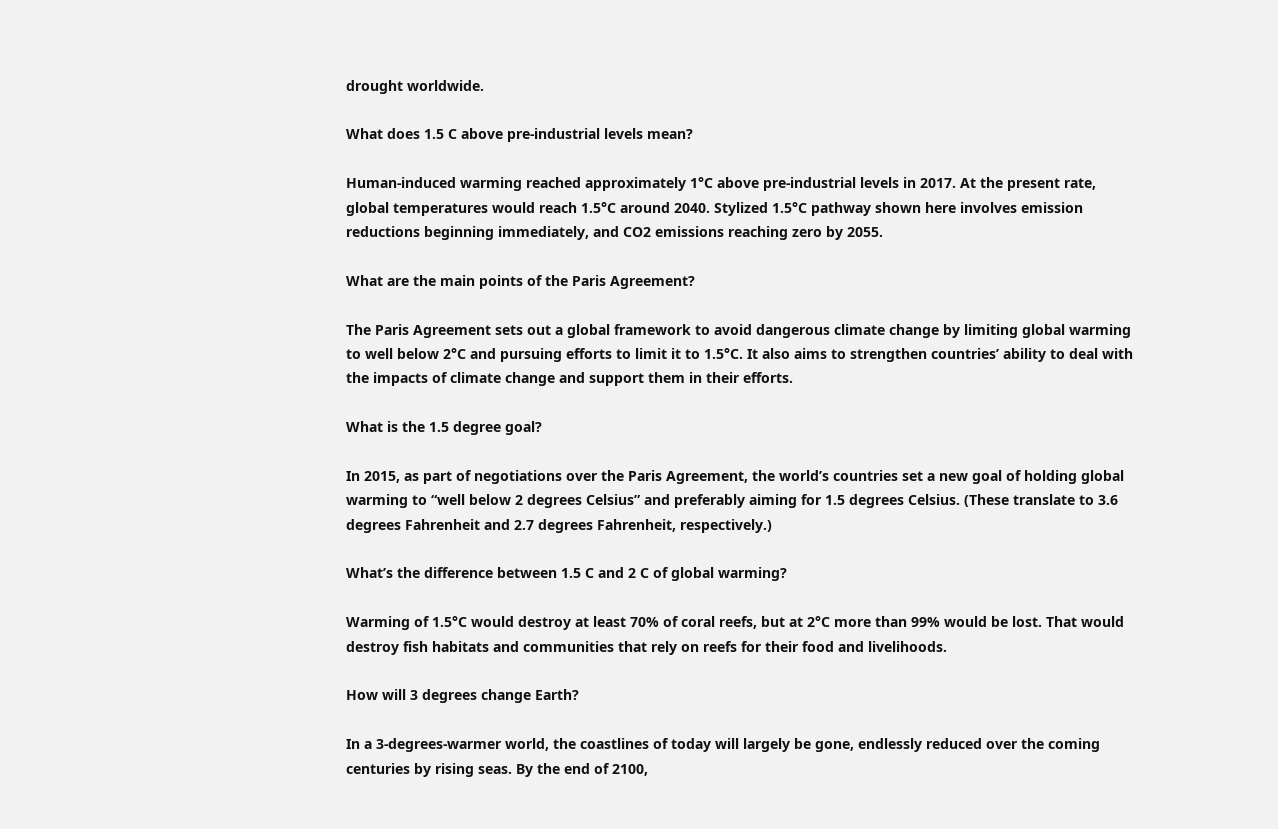drought worldwide.

What does 1.5 C above pre-industrial levels mean?

Human-induced warming reached approximately 1°C above pre-industrial levels in 2017. At the present rate, global temperatures would reach 1.5°C around 2040. Stylized 1.5°C pathway shown here involves emission reductions beginning immediately, and CO2 emissions reaching zero by 2055.

What are the main points of the Paris Agreement?

The Paris Agreement sets out a global framework to avoid dangerous climate change by limiting global warming to well below 2°C and pursuing efforts to limit it to 1.5°C. It also aims to strengthen countries’ ability to deal with the impacts of climate change and support them in their efforts.

What is the 1.5 degree goal?

In 2015, as part of negotiations over the Paris Agreement, the world’s countries set a new goal of holding global warming to “well below 2 degrees Celsius” and preferably aiming for 1.5 degrees Celsius. (These translate to 3.6 degrees Fahrenheit and 2.7 degrees Fahrenheit, respectively.)

What’s the difference between 1.5 C and 2 C of global warming?

Warming of 1.5°C would destroy at least 70% of coral reefs, but at 2°C more than 99% would be lost. That would destroy fish habitats and communities that rely on reefs for their food and livelihoods.

How will 3 degrees change Earth?

In a 3-degrees-warmer world, the coastlines of today will largely be gone, endlessly reduced over the coming centuries by rising seas. By the end of 2100,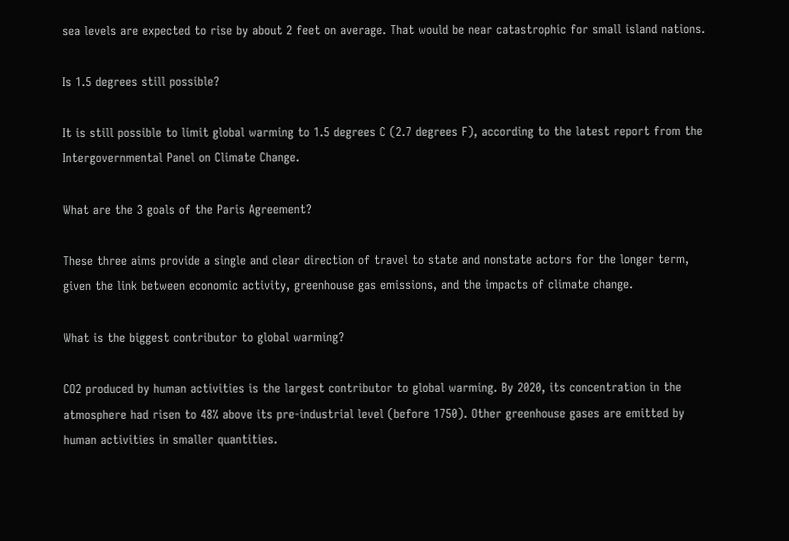sea levels are expected to rise by about 2 feet on average. That would be near catastrophic for small island nations.

Is 1.5 degrees still possible?

It is still possible to limit global warming to 1.5 degrees C (2.7 degrees F), according to the latest report from the Intergovernmental Panel on Climate Change.

What are the 3 goals of the Paris Agreement?

These three aims provide a single and clear direction of travel to state and nonstate actors for the longer term, given the link between economic activity, greenhouse gas emissions, and the impacts of climate change.

What is the biggest contributor to global warming?

CO2 produced by human activities is the largest contributor to global warming. By 2020, its concentration in the atmosphere had risen to 48% above its pre-industrial level (before 1750). Other greenhouse gases are emitted by human activities in smaller quantities.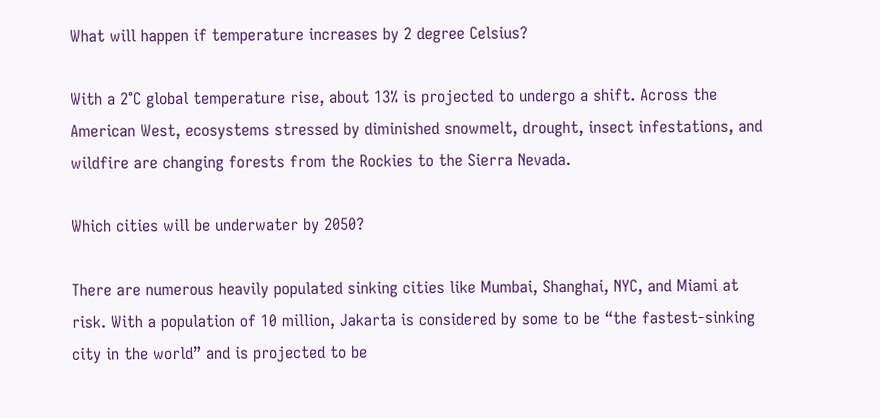What will happen if temperature increases by 2 degree Celsius?

With a 2°C global temperature rise, about 13% is projected to undergo a shift. Across the American West, ecosystems stressed by diminished snowmelt, drought, insect infestations, and wildfire are changing forests from the Rockies to the Sierra Nevada.

Which cities will be underwater by 2050?

There are numerous heavily populated sinking cities like Mumbai, Shanghai, NYC, and Miami at risk. With a population of 10 million, Jakarta is considered by some to be “the fastest-sinking city in the world” and is projected to be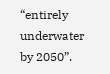“entirely underwater by 2050”.